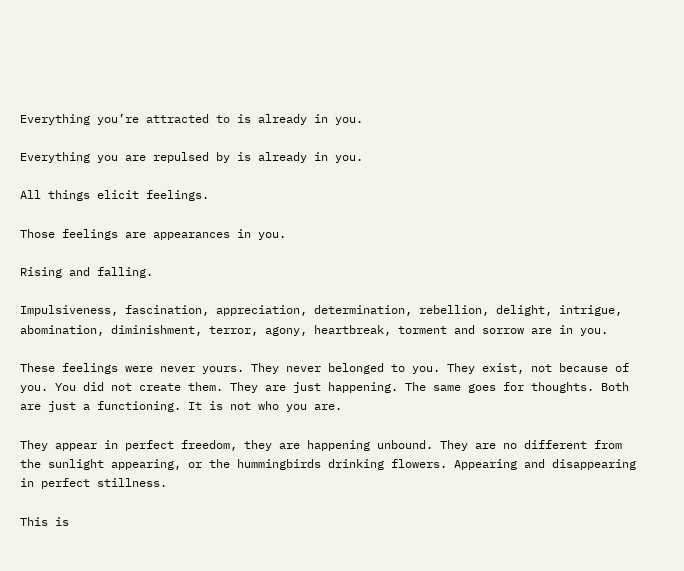Everything you’re attracted to is already in you.

Everything you are repulsed by is already in you.

All things elicit feelings.

Those feelings are appearances in you.

Rising and falling.

Impulsiveness, fascination, appreciation, determination, rebellion, delight, intrigue, abomination, diminishment, terror, agony, heartbreak, torment and sorrow are in you.

These feelings were never yours. They never belonged to you. They exist, not because of you. You did not create them. They are just happening. The same goes for thoughts. Both are just a functioning. It is not who you are.

They appear in perfect freedom, they are happening unbound. They are no different from the sunlight appearing, or the hummingbirds drinking flowers. Appearing and disappearing in perfect stillness.

This is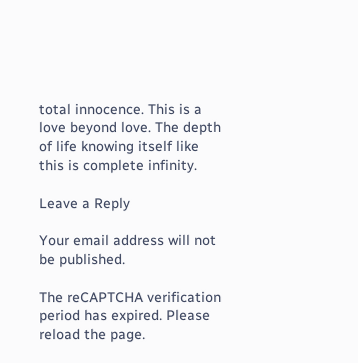total innocence. This is a love beyond love. The depth of life knowing itself like this is complete infinity.

Leave a Reply

Your email address will not be published.

The reCAPTCHA verification period has expired. Please reload the page.